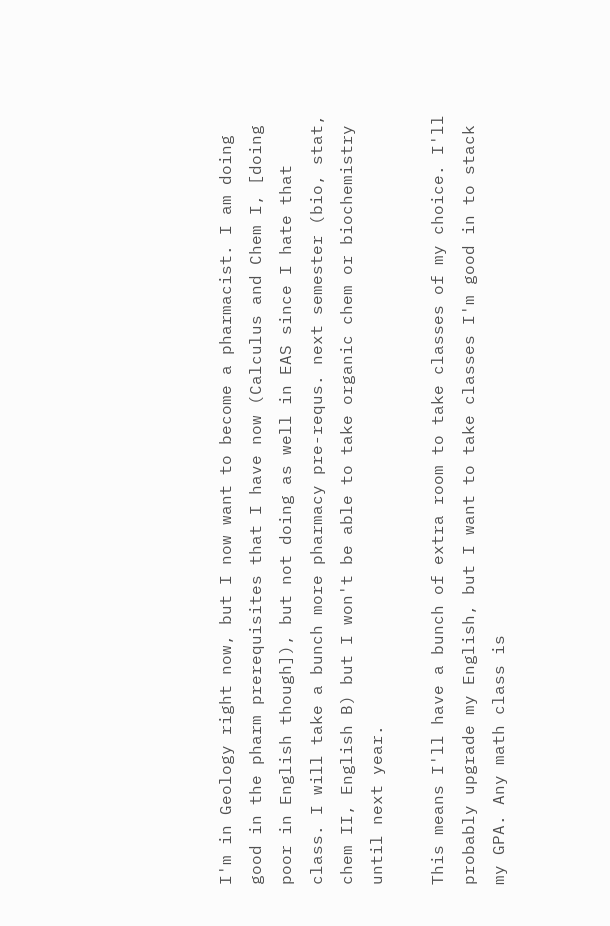I'm in Geology right now, but I now want to become a pharmacist. I am doing good in the pharm prerequisites that I have now (Calculus and Chem I, [doing poor in English though]), but not doing as well in EAS since I hate that class. I will take a bunch more pharmacy pre-requs. next semester (bio, stat, chem II, English B) but I won't be able to take organic chem or biochemistry until next year.

This means I'll have a bunch of extra room to take classes of my choice. I'll probably upgrade my English, but I want to take classes I'm good in to stack my GPA. Any math class is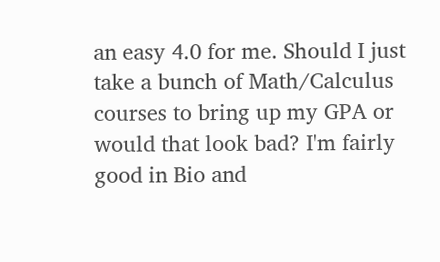an easy 4.0 for me. Should I just take a bunch of Math/Calculus courses to bring up my GPA or would that look bad? I'm fairly good in Bio and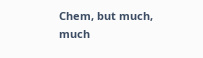Chem, but much, much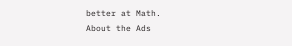better at Math.
About the Ads